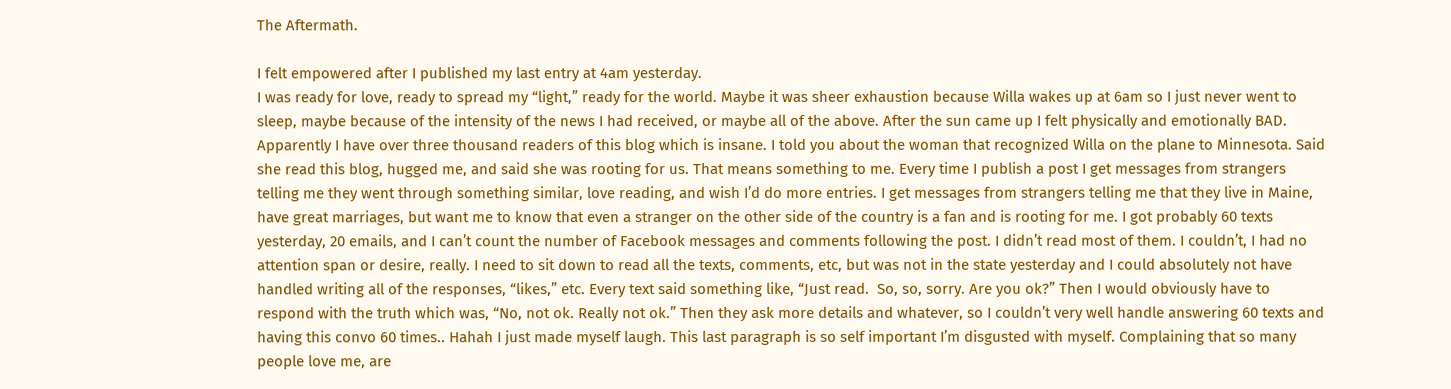The Aftermath.

I felt empowered after I published my last entry at 4am yesterday.
I was ready for love, ready to spread my “light,” ready for the world. Maybe it was sheer exhaustion because Willa wakes up at 6am so I just never went to sleep, maybe because of the intensity of the news I had received, or maybe all of the above. After the sun came up I felt physically and emotionally BAD.
Apparently I have over three thousand readers of this blog which is insane. I told you about the woman that recognized Willa on the plane to Minnesota. Said she read this blog, hugged me, and said she was rooting for us. That means something to me. Every time I publish a post I get messages from strangers telling me they went through something similar, love reading, and wish I’d do more entries. I get messages from strangers telling me that they live in Maine, have great marriages, but want me to know that even a stranger on the other side of the country is a fan and is rooting for me. I got probably 60 texts yesterday, 20 emails, and I can’t count the number of Facebook messages and comments following the post. I didn’t read most of them. I couldn’t, I had no attention span or desire, really. I need to sit down to read all the texts, comments, etc, but was not in the state yesterday and I could absolutely not have handled writing all of the responses, “likes,” etc. Every text said something like, “Just read.  So, so, sorry. Are you ok?” Then I would obviously have to respond with the truth which was, “No, not ok. Really not ok.” Then they ask more details and whatever, so I couldn’t very well handle answering 60 texts and having this convo 60 times.. Hahah I just made myself laugh. This last paragraph is so self important I’m disgusted with myself. Complaining that so many people love me, are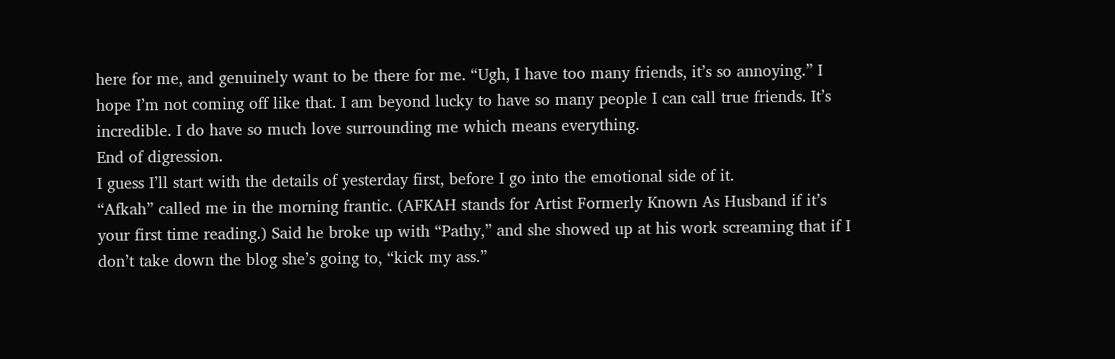here for me, and genuinely want to be there for me. “Ugh, I have too many friends, it’s so annoying.” I hope I’m not coming off like that. I am beyond lucky to have so many people I can call true friends. It’s incredible. I do have so much love surrounding me which means everything.
End of digression.
I guess I’ll start with the details of yesterday first, before I go into the emotional side of it.
“Afkah” called me in the morning frantic. (AFKAH stands for Artist Formerly Known As Husband if it’s your first time reading.) Said he broke up with “Pathy,” and she showed up at his work screaming that if I don’t take down the blog she’s going to, “kick my ass.”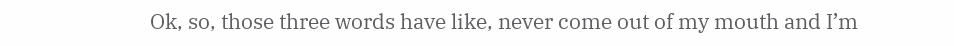Ok, so, those three words have like, never come out of my mouth and I’m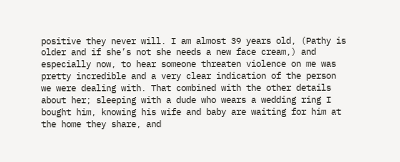positive they never will. I am almost 39 years old, (Pathy is older and if she’s not she needs a new face cream,) and especially now, to hear someone threaten violence on me was pretty incredible and a very clear indication of the person we were dealing with. That combined with the other details about her; sleeping with a dude who wears a wedding ring I bought him, knowing his wife and baby are waiting for him at the home they share, and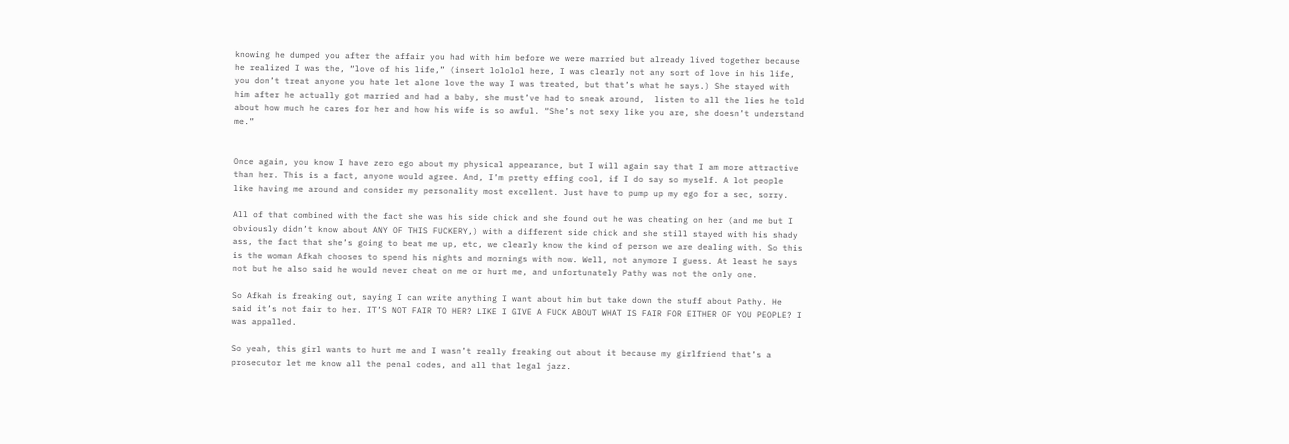knowing he dumped you after the affair you had with him before we were married but already lived together because he realized I was the, “love of his life,” (insert lololol here, I was clearly not any sort of love in his life, you don’t treat anyone you hate let alone love the way I was treated, but that’s what he says.) She stayed with him after he actually got married and had a baby, she must’ve had to sneak around,  listen to all the lies he told  about how much he cares for her and how his wife is so awful. “She’s not sexy like you are, she doesn’t understand me.”


Once again, you know I have zero ego about my physical appearance, but I will again say that I am more attractive than her. This is a fact, anyone would agree. And, I’m pretty effing cool, if I do say so myself. A lot people like having me around and consider my personality most excellent. Just have to pump up my ego for a sec, sorry.

All of that combined with the fact she was his side chick and she found out he was cheating on her (and me but I obviously didn’t know about ANY OF THIS FUCKERY,) with a different side chick and she still stayed with his shady ass, the fact that she’s going to beat me up, etc, we clearly know the kind of person we are dealing with. So this is the woman Afkah chooses to spend his nights and mornings with now. Well, not anymore I guess. At least he says not but he also said he would never cheat on me or hurt me, and unfortunately Pathy was not the only one.

So Afkah is freaking out, saying I can write anything I want about him but take down the stuff about Pathy. He said it’s not fair to her. IT’S NOT FAIR TO HER? LIKE I GIVE A FUCK ABOUT WHAT IS FAIR FOR EITHER OF YOU PEOPLE? I was appalled.

So yeah, this girl wants to hurt me and I wasn’t really freaking out about it because my girlfriend that’s a prosecutor let me know all the penal codes, and all that legal jazz.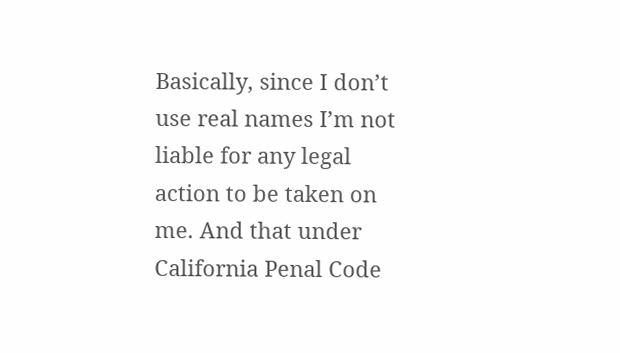Basically, since I don’t use real names I’m not liable for any legal action to be taken on me. And that under California Penal Code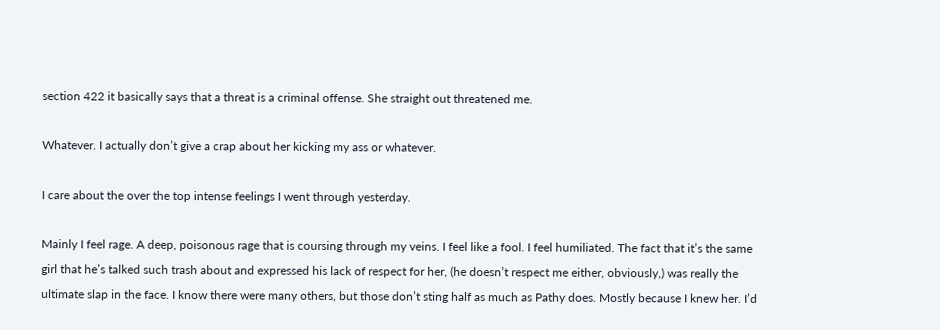section 422 it basically says that a threat is a criminal offense. She straight out threatened me.

Whatever. I actually don’t give a crap about her kicking my ass or whatever.

I care about the over the top intense feelings I went through yesterday.

Mainly I feel rage. A deep, poisonous rage that is coursing through my veins. I feel like a fool. I feel humiliated. The fact that it’s the same girl that he’s talked such trash about and expressed his lack of respect for her, (he doesn’t respect me either, obviously,) was really the ultimate slap in the face. I know there were many others, but those don’t sting half as much as Pathy does. Mostly because I knew her. I’d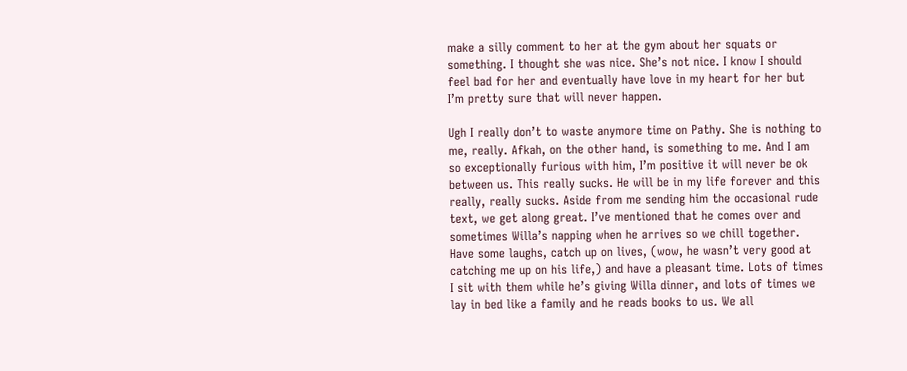make a silly comment to her at the gym about her squats or something. I thought she was nice. She’s not nice. I know I should feel bad for her and eventually have love in my heart for her but I’m pretty sure that will never happen.

Ugh I really don’t to waste anymore time on Pathy. She is nothing to me, really. Afkah, on the other hand, is something to me. And I am so exceptionally furious with him, I’m positive it will never be ok between us. This really sucks. He will be in my life forever and this really, really sucks. Aside from me sending him the occasional rude text, we get along great. I’ve mentioned that he comes over and sometimes Willa’s napping when he arrives so we chill together. Have some laughs, catch up on lives, (wow, he wasn’t very good at catching me up on his life,) and have a pleasant time. Lots of times I sit with them while he’s giving Willa dinner, and lots of times we lay in bed like a family and he reads books to us. We all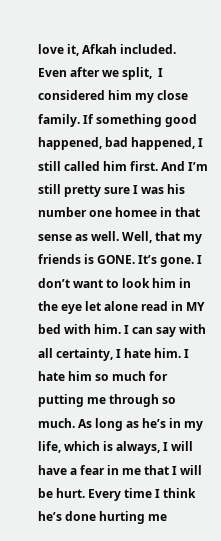love it, Afkah included.  Even after we split,  I considered him my close family. If something good happened, bad happened, I still called him first. And I’m still pretty sure I was his number one homee in that sense as well. Well, that my friends is GONE. It’s gone. I don’t want to look him in the eye let alone read in MY bed with him. I can say with all certainty, I hate him. I hate him so much for putting me through so much. As long as he’s in my life, which is always, I will have a fear in me that I will be hurt. Every time I think he’s done hurting me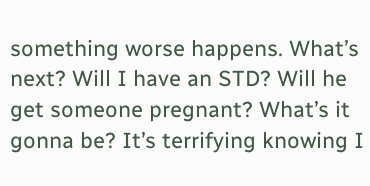something worse happens. What’s next? Will I have an STD? Will he get someone pregnant? What’s it gonna be? It’s terrifying knowing I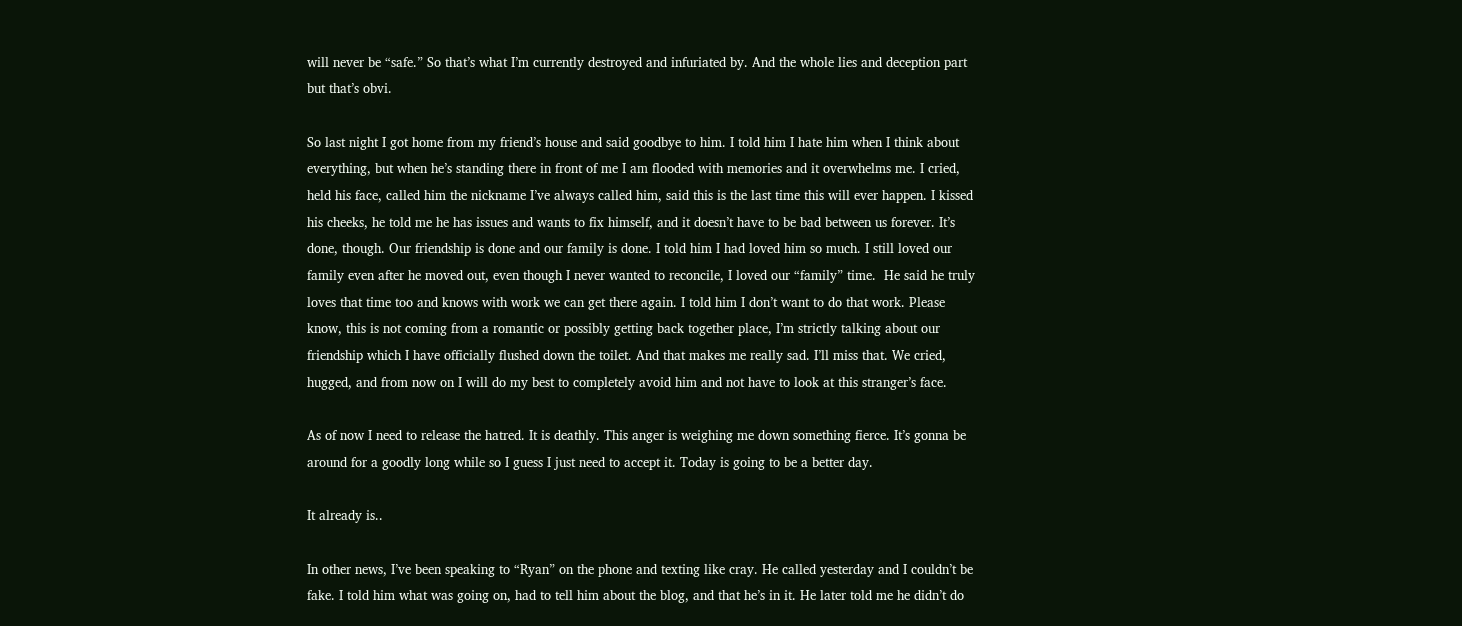will never be “safe.” So that’s what I’m currently destroyed and infuriated by. And the whole lies and deception part but that’s obvi.

So last night I got home from my friend’s house and said goodbye to him. I told him I hate him when I think about everything, but when he’s standing there in front of me I am flooded with memories and it overwhelms me. I cried, held his face, called him the nickname I’ve always called him, said this is the last time this will ever happen. I kissed his cheeks, he told me he has issues and wants to fix himself, and it doesn’t have to be bad between us forever. It’s done, though. Our friendship is done and our family is done. I told him I had loved him so much. I still loved our family even after he moved out, even though I never wanted to reconcile, I loved our “family” time.  He said he truly loves that time too and knows with work we can get there again. I told him I don’t want to do that work. Please know, this is not coming from a romantic or possibly getting back together place, I’m strictly talking about our friendship which I have officially flushed down the toilet. And that makes me really sad. I’ll miss that. We cried, hugged, and from now on I will do my best to completely avoid him and not have to look at this stranger’s face.

As of now I need to release the hatred. It is deathly. This anger is weighing me down something fierce. It’s gonna be around for a goodly long while so I guess I just need to accept it. Today is going to be a better day.

It already is..

In other news, I’ve been speaking to “Ryan” on the phone and texting like cray. He called yesterday and I couldn’t be fake. I told him what was going on, had to tell him about the blog, and that he’s in it. He later told me he didn’t do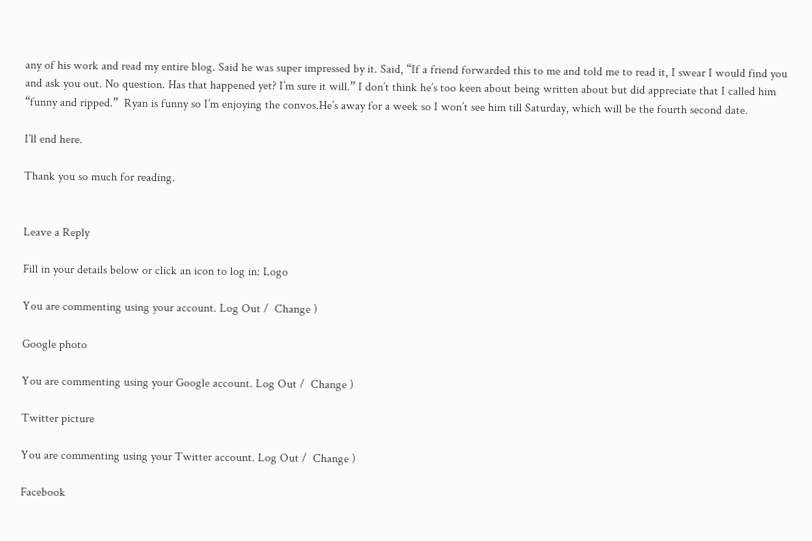any of his work and read my entire blog. Said he was super impressed by it. Said, “If a friend forwarded this to me and told me to read it, I swear I would find you and ask you out. No question. Has that happened yet? I’m sure it will.” I don’t think he’s too keen about being written about but did appreciate that I called him “funny and ripped.”  Ryan is funny so I’m enjoying the convos.He’s away for a week so I won’t see him till Saturday, which will be the fourth second date.

I’ll end here.

Thank you so much for reading.


Leave a Reply

Fill in your details below or click an icon to log in: Logo

You are commenting using your account. Log Out /  Change )

Google photo

You are commenting using your Google account. Log Out /  Change )

Twitter picture

You are commenting using your Twitter account. Log Out /  Change )

Facebook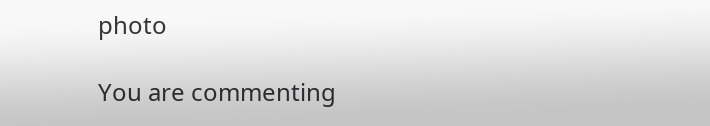photo

You are commenting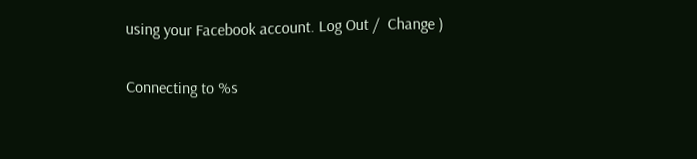using your Facebook account. Log Out /  Change )

Connecting to %s